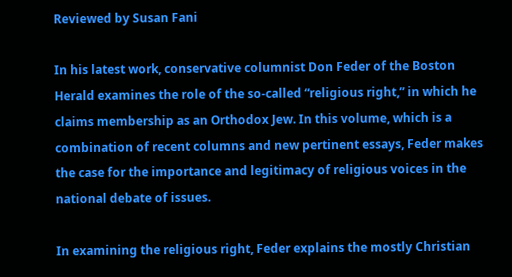Reviewed by Susan Fani

In his latest work, conservative columnist Don Feder of the Boston Herald examines the role of the so-called “religious right,” in which he claims membership as an Orthodox Jew. In this volume, which is a combination of recent columns and new pertinent essays, Feder makes the case for the importance and legitimacy of religious voices in the national debate of issues.

In examining the religious right, Feder explains the mostly Christian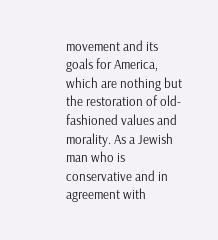movement and its goals for America, which are nothing but the restoration of old-fashioned values and morality. As a Jewish man who is conservative and in agreement with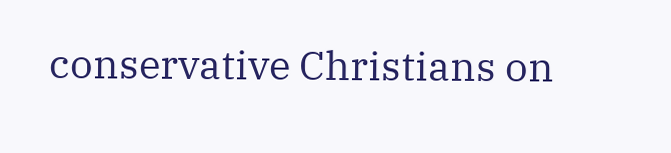conservative Christians on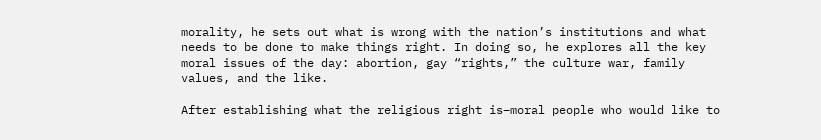morality, he sets out what is wrong with the nation’s institutions and what needs to be done to make things right. In doing so, he explores all the key moral issues of the day: abortion, gay “rights,” the culture war, family values, and the like.

After establishing what the religious right is–moral people who would like to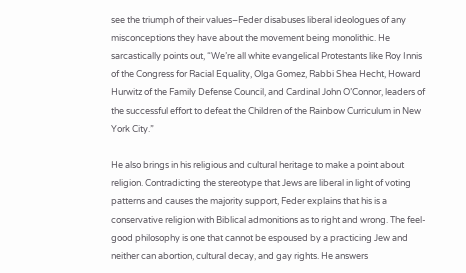see the triumph of their values–Feder disabuses liberal ideologues of any misconceptions they have about the movement being monolithic. He sarcastically points out, “We’re all white evangelical Protestants like Roy Innis of the Congress for Racial Equality, Olga Gomez, Rabbi Shea Hecht, Howard Hurwitz of the Family Defense Council, and Cardinal John O’Connor, leaders of the successful effort to defeat the Children of the Rainbow Curriculum in New York City.”

He also brings in his religious and cultural heritage to make a point about religion. Contradicting the stereotype that Jews are liberal in light of voting patterns and causes the majority support, Feder explains that his is a conservative religion with Biblical admonitions as to right and wrong. The feel-good philosophy is one that cannot be espoused by a practicing Jew and neither can abortion, cultural decay, and gay rights. He answers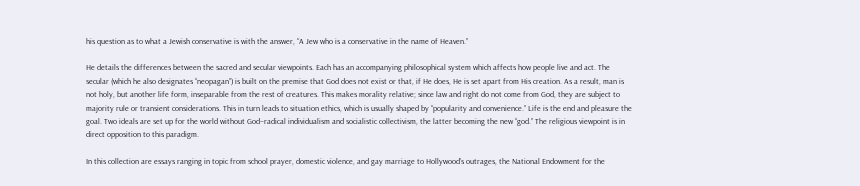his question as to what a Jewish conservative is with the answer, “A Jew who is a conservative in the name of Heaven.”

He details the differences between the sacred and secular viewpoints. Each has an accompanying philosophical system which affects how people live and act. The secular (which he also designates “neopagan”) is built on the premise that God does not exist or that, if He does, He is set apart from His creation. As a result, man is not holy, but another life form, inseparable from the rest of creatures. This makes morality relative; since law and right do not come from God, they are subject to majority rule or transient considerations. This in turn leads to situation ethics, which is usually shaped by “popularity and convenience.” Life is the end and pleasure the goal. Two ideals are set up for the world without God–radical individualism and socialistic collectivism, the latter becoming the new “god.” The religious viewpoint is in direct opposition to this paradigm.

In this collection are essays ranging in topic from school prayer, domestic violence, and gay marriage to Hollywood’s outrages, the National Endowment for the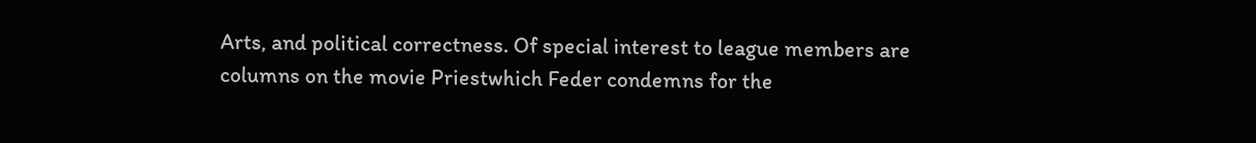Arts, and political correctness. Of special interest to league members are columns on the movie Priestwhich Feder condemns for the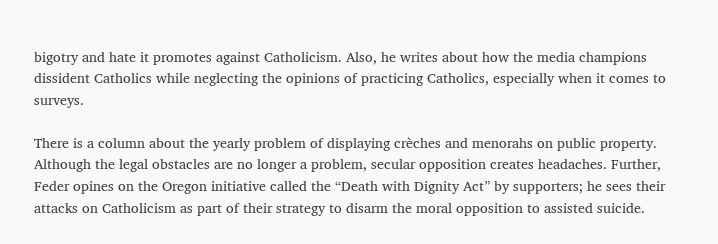bigotry and hate it promotes against Catholicism. Also, he writes about how the media champions dissident Catholics while neglecting the opinions of practicing Catholics, especially when it comes to surveys.

There is a column about the yearly problem of displaying crèches and menorahs on public property. Although the legal obstacles are no longer a problem, secular opposition creates headaches. Further, Feder opines on the Oregon initiative called the “Death with Dignity Act” by supporters; he sees their attacks on Catholicism as part of their strategy to disarm the moral opposition to assisted suicide.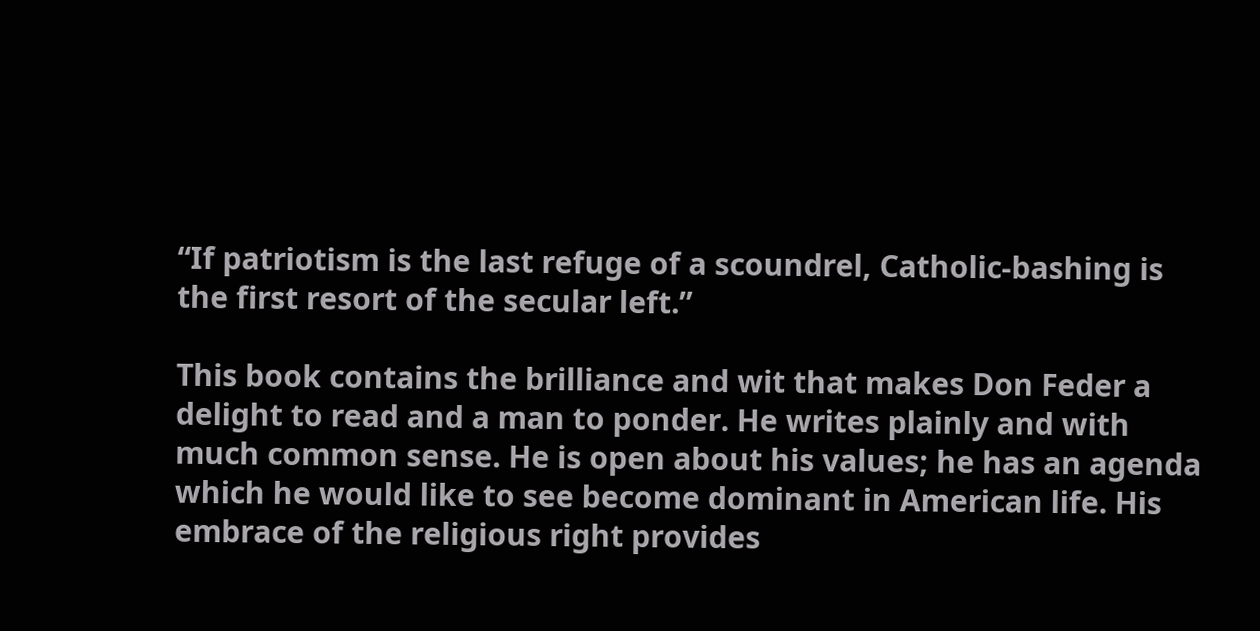“If patriotism is the last refuge of a scoundrel, Catholic-bashing is the first resort of the secular left.”

This book contains the brilliance and wit that makes Don Feder a delight to read and a man to ponder. He writes plainly and with much common sense. He is open about his values; he has an agenda which he would like to see become dominant in American life. His embrace of the religious right provides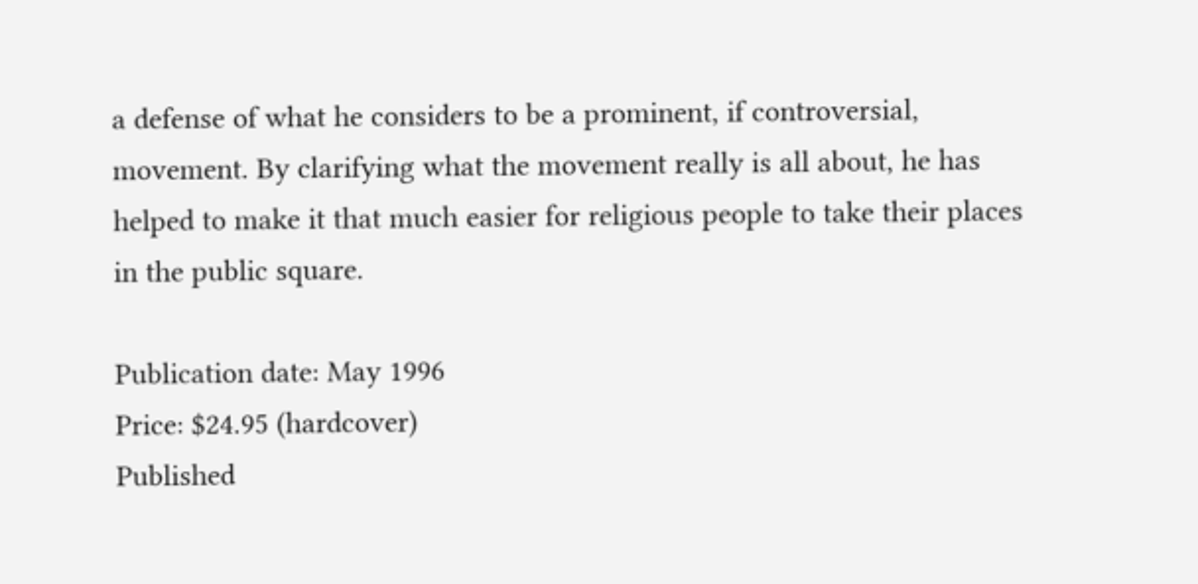a defense of what he considers to be a prominent, if controversial, movement. By clarifying what the movement really is all about, he has helped to make it that much easier for religious people to take their places in the public square.

Publication date: May 1996
Price: $24.95 (hardcover)
Published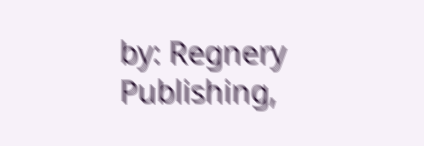by: Regnery Publishing,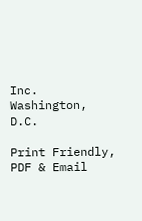Inc.
Washington, D.C.

Print Friendly, PDF & Email